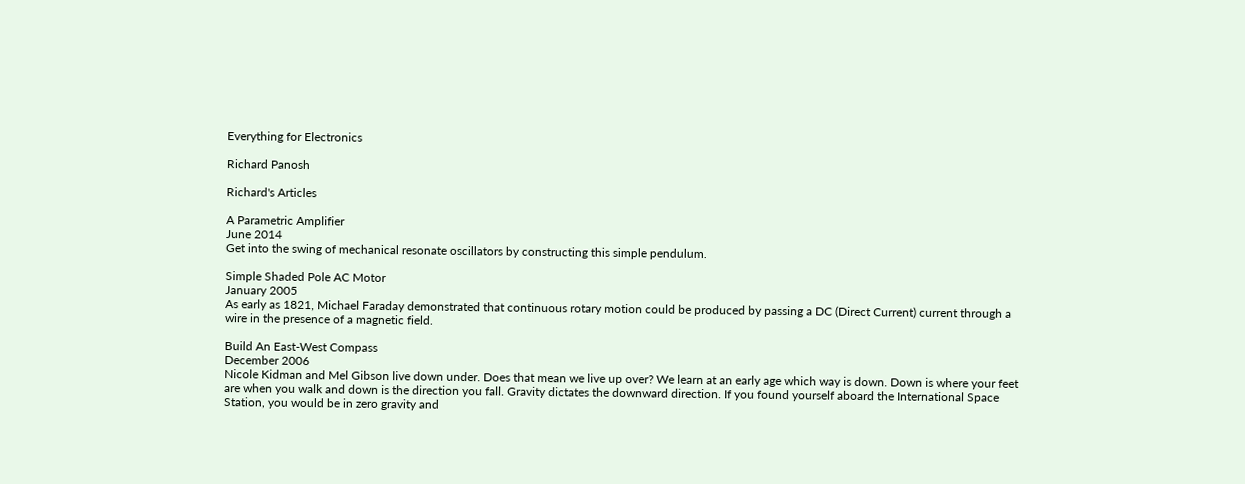Everything for Electronics

Richard Panosh

Richard's Articles

A Parametric Amplifier
June 2014
Get into the swing of mechanical resonate oscillators by constructing this simple pendulum.

Simple Shaded Pole AC Motor
January 2005
As early as 1821, Michael Faraday demonstrated that continuous rotary motion could be produced by passing a DC (Direct Current) current through a wire in the presence of a magnetic field.

Build An East-West Compass
December 2006
Nicole Kidman and Mel Gibson live down under. Does that mean we live up over? We learn at an early age which way is down. Down is where your feet are when you walk and down is the direction you fall. Gravity dictates the downward direction. If you found yourself aboard the International Space Station, you would be in zero gravity and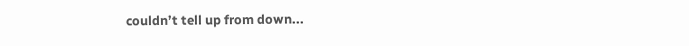couldn’t tell up from down...